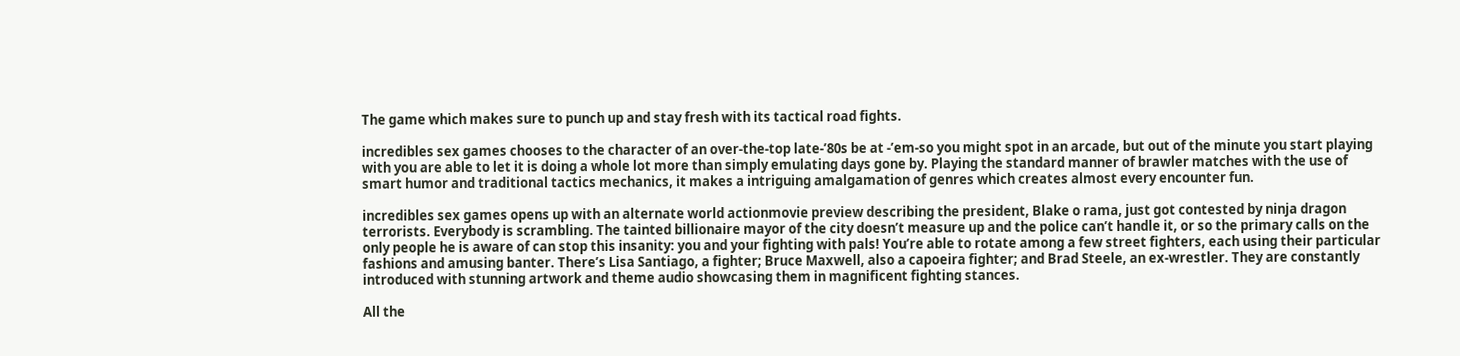The game which makes sure to punch up and stay fresh with its tactical road fights.

incredibles sex games chooses to the character of an over-the-top late-’80s be at -’em-so you might spot in an arcade, but out of the minute you start playing with you are able to let it is doing a whole lot more than simply emulating days gone by. Playing the standard manner of brawler matches with the use of smart humor and traditional tactics mechanics, it makes a intriguing amalgamation of genres which creates almost every encounter fun.

incredibles sex games opens up with an alternate world actionmovie preview describing the president, Blake o rama, just got contested by ninja dragon terrorists. Everybody is scrambling. The tainted billionaire mayor of the city doesn’t measure up and the police can’t handle it, or so the primary calls on the only people he is aware of can stop this insanity: you and your fighting with pals! You’re able to rotate among a few street fighters, each using their particular fashions and amusing banter. There’s Lisa Santiago, a fighter; Bruce Maxwell, also a capoeira fighter; and Brad Steele, an ex-wrestler. They are constantly introduced with stunning artwork and theme audio showcasing them in magnificent fighting stances.

All the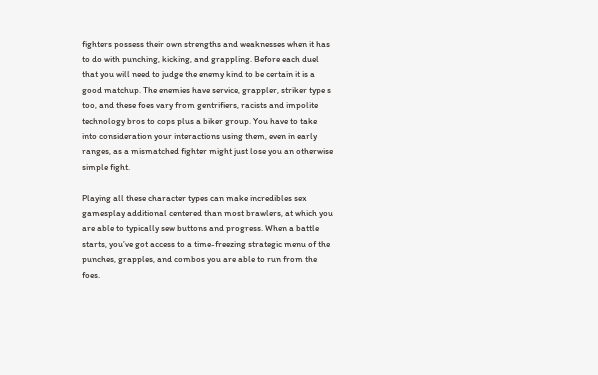fighters possess their own strengths and weaknesses when it has to do with punching, kicking, and grappling. Before each duel that you will need to judge the enemy kind to be certain it is a good matchup. The enemies have service, grappler, striker type s too, and these foes vary from gentrifiers, racists and impolite technology bros to cops plus a biker group. You have to take into consideration your interactions using them, even in early ranges, as a mismatched fighter might just lose you an otherwise simple fight.

Playing all these character types can make incredibles sex gamesplay additional centered than most brawlers, at which you are able to typically sew buttons and progress. When a battle starts, you’ve got access to a time-freezing strategic menu of the punches, grapples, and combos you are able to run from the foes.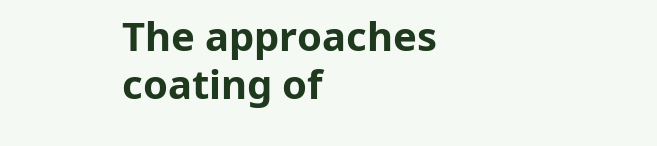The approaches coating of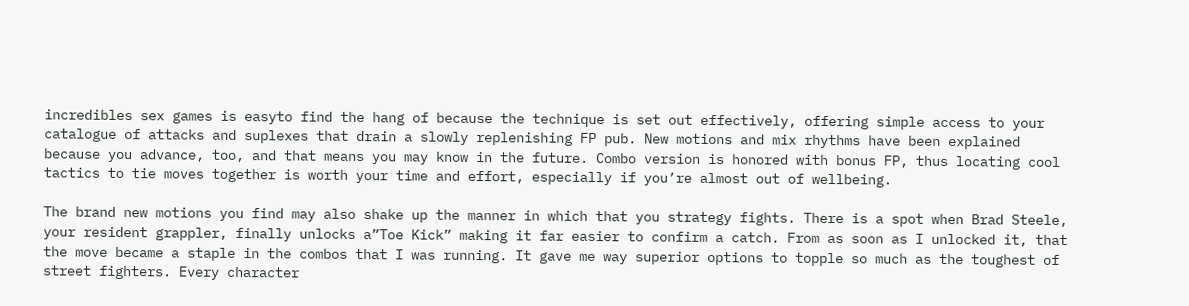incredibles sex games is easyto find the hang of because the technique is set out effectively, offering simple access to your catalogue of attacks and suplexes that drain a slowly replenishing FP pub. New motions and mix rhythms have been explained because you advance, too, and that means you may know in the future. Combo version is honored with bonus FP, thus locating cool tactics to tie moves together is worth your time and effort, especially if you’re almost out of wellbeing.

The brand new motions you find may also shake up the manner in which that you strategy fights. There is a spot when Brad Steele, your resident grappler, finally unlocks a”Toe Kick” making it far easier to confirm a catch. From as soon as I unlocked it, that the move became a staple in the combos that I was running. It gave me way superior options to topple so much as the toughest of street fighters. Every character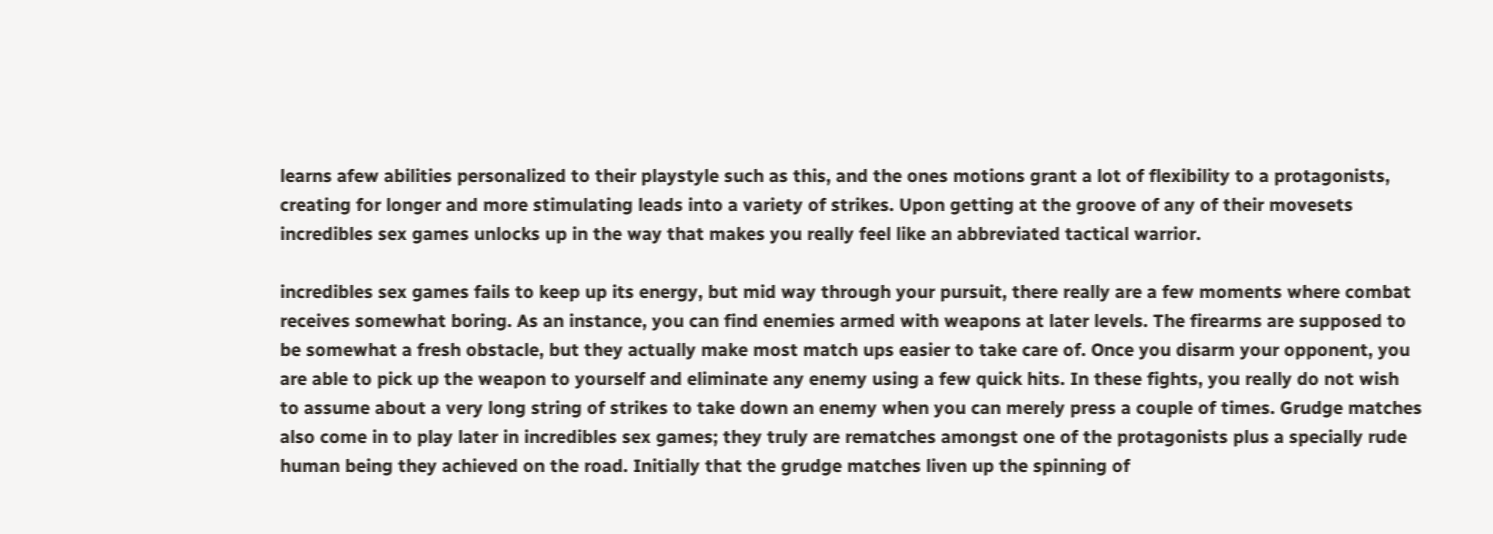learns afew abilities personalized to their playstyle such as this, and the ones motions grant a lot of flexibility to a protagonists, creating for longer and more stimulating leads into a variety of strikes. Upon getting at the groove of any of their movesets incredibles sex games unlocks up in the way that makes you really feel like an abbreviated tactical warrior.

incredibles sex games fails to keep up its energy, but mid way through your pursuit, there really are a few moments where combat receives somewhat boring. As an instance, you can find enemies armed with weapons at later levels. The firearms are supposed to be somewhat a fresh obstacle, but they actually make most match ups easier to take care of. Once you disarm your opponent, you are able to pick up the weapon to yourself and eliminate any enemy using a few quick hits. In these fights, you really do not wish to assume about a very long string of strikes to take down an enemy when you can merely press a couple of times. Grudge matches also come in to play later in incredibles sex games; they truly are rematches amongst one of the protagonists plus a specially rude human being they achieved on the road. Initially that the grudge matches liven up the spinning of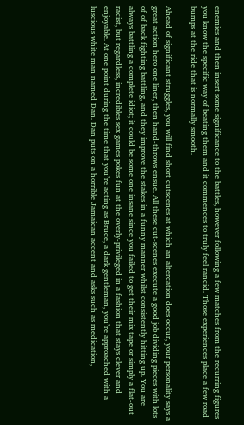enemies and then insert some significance to the battles, however following a few matches from the recurring figures you know the specific way of beating them and it commences to truly feel rancid. Those experiences place a few road bumps at the ride that is normally smooth.

Ahead of significant struggles, you will find short cutscenes at which an altercation does occur, your personality says a great action hero one liner, then hand-throws ensue. All these cut-scenes execute a good job dividing pieces with lots of of back fighting battling, and they improve the stakes in a funny manner whilst consistently hitting up. You are always battling a complete idiot; it could be some one insane since you failed to get their mix tape or simply a flat-out racist, but regardless, incredibles sex games pokes fun at the overly-privileged in a fashion that stays clever and enjoyable. At one point during the time that you’re acting as Bruce, a dark gentleman, you’re approached with a luscious white man named Dan. Dan puts on a horrible Jamaican accent and asks such as medication,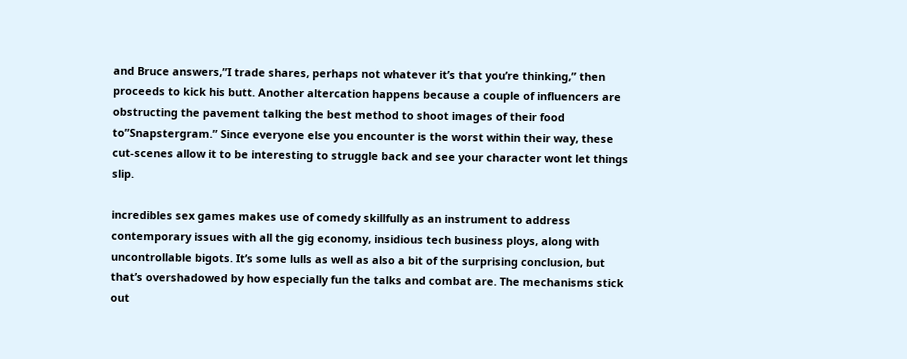and Bruce answers,”I trade shares, perhaps not whatever it’s that you’re thinking,” then proceeds to kick his butt. Another altercation happens because a couple of influencers are obstructing the pavement talking the best method to shoot images of their food to”Snapstergram.” Since everyone else you encounter is the worst within their way, these cut-scenes allow it to be interesting to struggle back and see your character wont let things slip.

incredibles sex games makes use of comedy skillfully as an instrument to address contemporary issues with all the gig economy, insidious tech business ploys, along with uncontrollable bigots. It’s some lulls as well as also a bit of the surprising conclusion, but that’s overshadowed by how especially fun the talks and combat are. The mechanisms stick out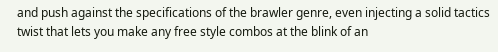and push against the specifications of the brawler genre, even injecting a solid tactics twist that lets you make any free style combos at the blink of an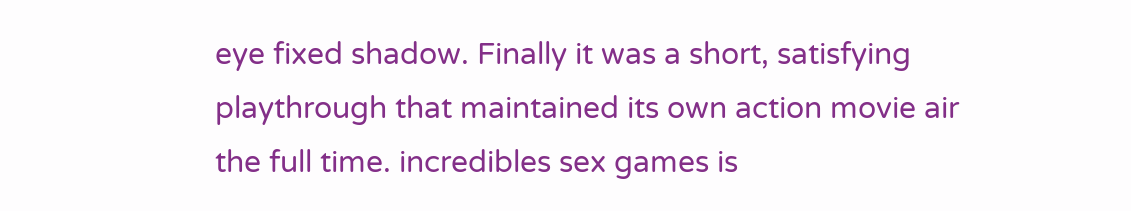eye fixed shadow. Finally it was a short, satisfying playthrough that maintained its own action movie air the full time. incredibles sex games is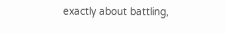exactly about battling,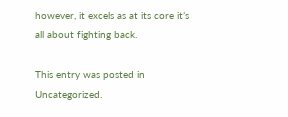however, it excels as at its core it’s all about fighting back.

This entry was posted in Uncategorized.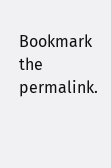Bookmark the permalink.